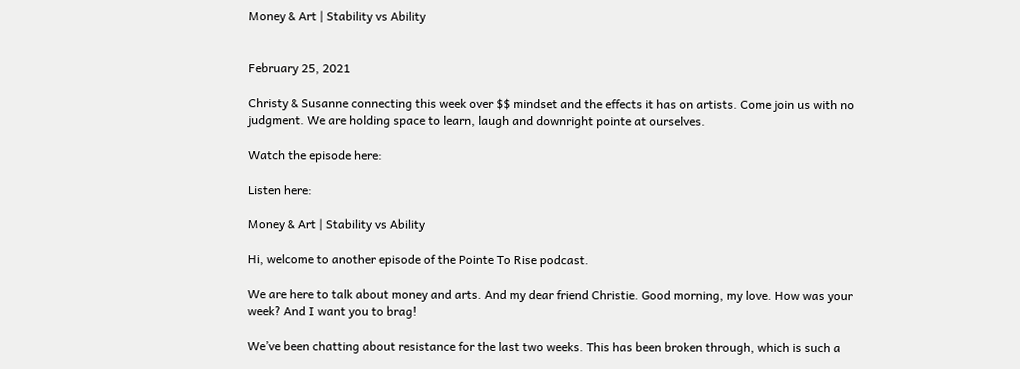Money & Art | Stability vs Ability


February 25, 2021

Christy & Susanne connecting this week over $$ mindset and the effects it has on artists. Come join us with no judgment. We are holding space to learn, laugh and downright pointe at ourselves.

Watch the episode here:

Listen here:

Money & Art | Stability vs Ability

Hi, welcome to another episode of the Pointe To Rise podcast.

We are here to talk about money and arts. And my dear friend Christie. Good morning, my love. How was your week? And I want you to brag!

We’ve been chatting about resistance for the last two weeks. This has been broken through, which is such a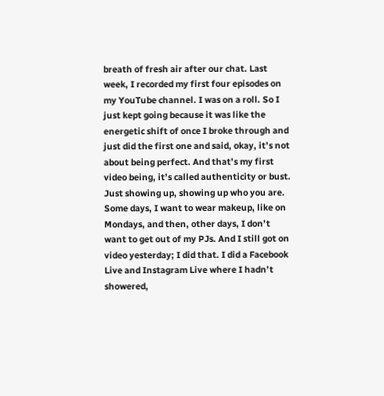breath of fresh air after our chat. Last week, I recorded my first four episodes on my YouTube channel. I was on a roll. So I just kept going because it was like the energetic shift of once I broke through and just did the first one and said, okay, it’s not about being perfect. And that’s my first video being, it’s called authenticity or bust. Just showing up, showing up who you are. Some days, I want to wear makeup, like on Mondays, and then, other days, I don’t want to get out of my PJs. And I still got on video yesterday; I did that. I did a Facebook Live and Instagram Live where I hadn’t showered,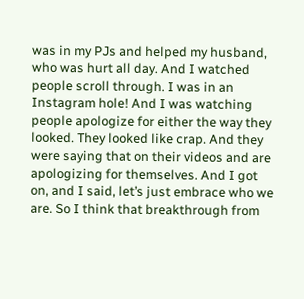was in my PJs and helped my husband, who was hurt all day. And I watched people scroll through. I was in an Instagram hole! And I was watching people apologize for either the way they looked. They looked like crap. And they were saying that on their videos and are apologizing for themselves. And I got on, and I said, let’s just embrace who we are. So I think that breakthrough from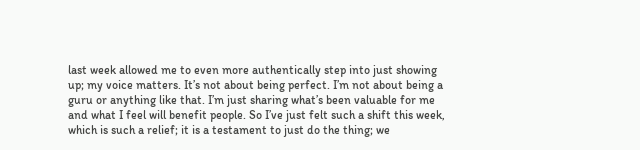last week allowed me to even more authentically step into just showing up; my voice matters. It’s not about being perfect. I’m not about being a guru or anything like that. I’m just sharing what’s been valuable for me and what I feel will benefit people. So I’ve just felt such a shift this week, which is such a relief; it is a testament to just do the thing; we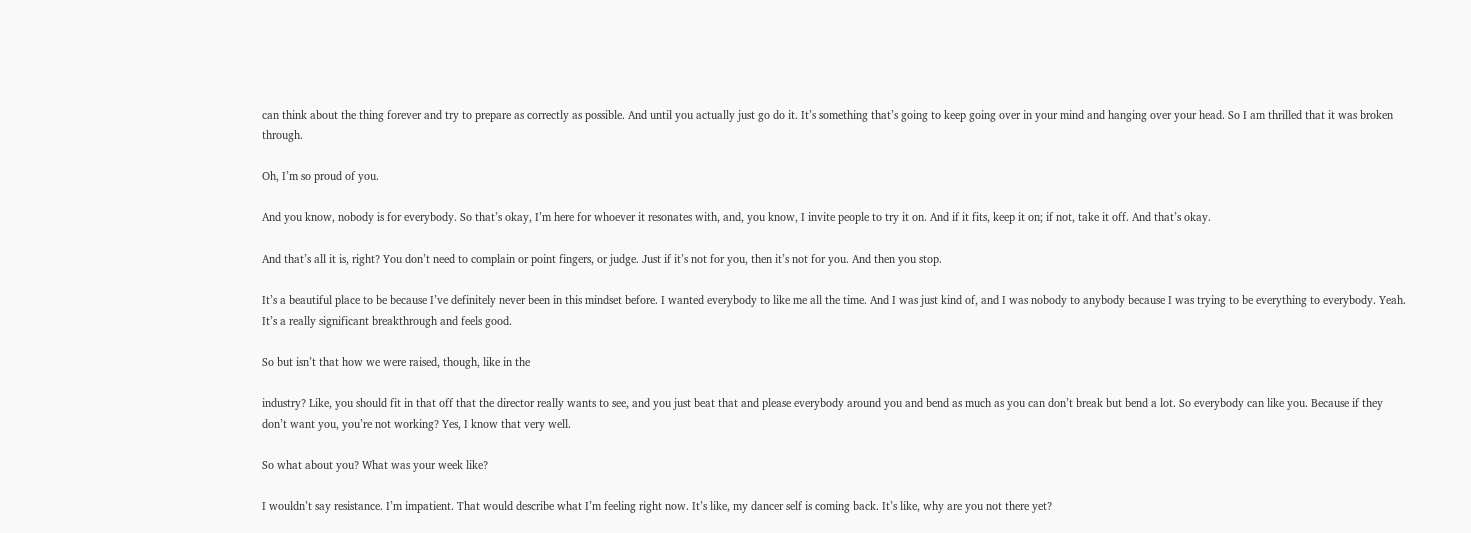can think about the thing forever and try to prepare as correctly as possible. And until you actually just go do it. It’s something that’s going to keep going over in your mind and hanging over your head. So I am thrilled that it was broken through.

Oh, I’m so proud of you.

And you know, nobody is for everybody. So that’s okay, I’m here for whoever it resonates with, and, you know, I invite people to try it on. And if it fits, keep it on; if not, take it off. And that’s okay.

And that’s all it is, right? You don’t need to complain or point fingers, or judge. Just if it’s not for you, then it’s not for you. And then you stop.

It’s a beautiful place to be because I’ve definitely never been in this mindset before. I wanted everybody to like me all the time. And I was just kind of, and I was nobody to anybody because I was trying to be everything to everybody. Yeah. It’s a really significant breakthrough and feels good.

So but isn’t that how we were raised, though, like in the

industry? Like, you should fit in that off that the director really wants to see, and you just beat that and please everybody around you and bend as much as you can don’t break but bend a lot. So everybody can like you. Because if they don’t want you, you’re not working? Yes, I know that very well.

So what about you? What was your week like?

I wouldn’t say resistance. I’m impatient. That would describe what I’m feeling right now. It’s like, my dancer self is coming back. It’s like, why are you not there yet?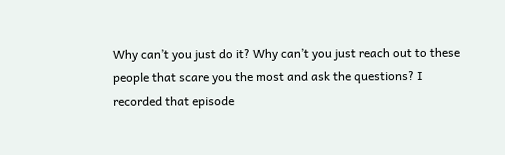Why can’t you just do it? Why can’t you just reach out to these people that scare you the most and ask the questions? I recorded that episode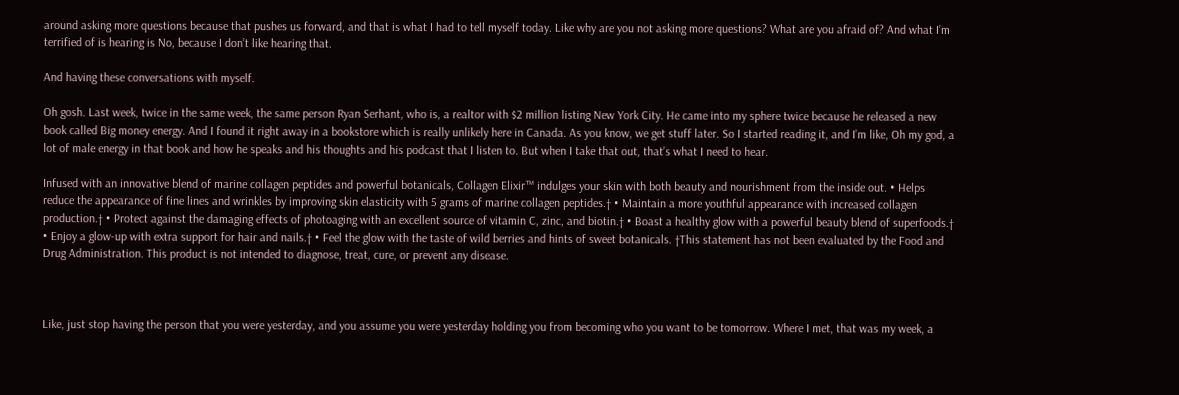around asking more questions because that pushes us forward, and that is what I had to tell myself today. Like why are you not asking more questions? What are you afraid of? And what I’m terrified of is hearing is No, because I don’t like hearing that.

And having these conversations with myself.

Oh gosh. Last week, twice in the same week, the same person Ryan Serhant, who is, a realtor with $2 million listing New York City. He came into my sphere twice because he released a new book called Big money energy. And I found it right away in a bookstore which is really unlikely here in Canada. As you know, we get stuff later. So I started reading it, and I’m like, Oh my god, a lot of male energy in that book and how he speaks and his thoughts and his podcast that I listen to. But when I take that out, that’s what I need to hear.

Infused with an innovative blend of marine collagen peptides and powerful botanicals, Collagen Elixir™ indulges your skin with both beauty and nourishment from the inside out. • Helps reduce the appearance of fine lines and wrinkles by improving skin elasticity with 5 grams of marine collagen peptides.† • Maintain a more youthful appearance with increased collagen production.† • Protect against the damaging effects of photoaging with an excellent source of vitamin C, zinc, and biotin.† • Boast a healthy glow with a powerful beauty blend of superfoods.† • Enjoy a glow-up with extra support for hair and nails.† • Feel the glow with the taste of wild berries and hints of sweet botanicals. †This statement has not been evaluated by the Food and Drug Administration. This product is not intended to diagnose, treat, cure, or prevent any disease.



Like, just stop having the person that you were yesterday, and you assume you were yesterday holding you from becoming who you want to be tomorrow. Where I met, that was my week, a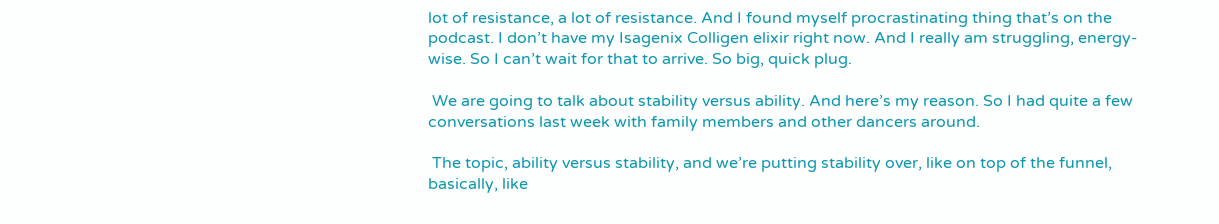lot of resistance, a lot of resistance. And I found myself procrastinating thing that’s on the podcast. I don’t have my Isagenix Colligen elixir right now. And I really am struggling, energy-wise. So I can’t wait for that to arrive. So big, quick plug.

 We are going to talk about stability versus ability. And here’s my reason. So I had quite a few conversations last week with family members and other dancers around.

 The topic, ability versus stability, and we’re putting stability over, like on top of the funnel, basically, like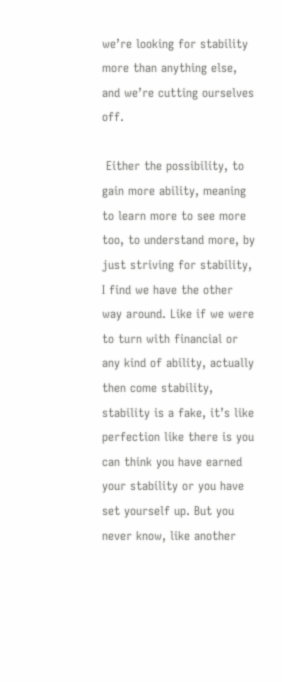we’re looking for stability more than anything else, and we’re cutting ourselves off.

 Either the possibility, to gain more ability, meaning to learn more to see more too, to understand more, by just striving for stability, I find we have the other way around. Like if we were to turn with financial or any kind of ability, actually then come stability, stability is a fake, it’s like perfection like there is you can think you have earned your stability or you have set yourself up. But you never know, like another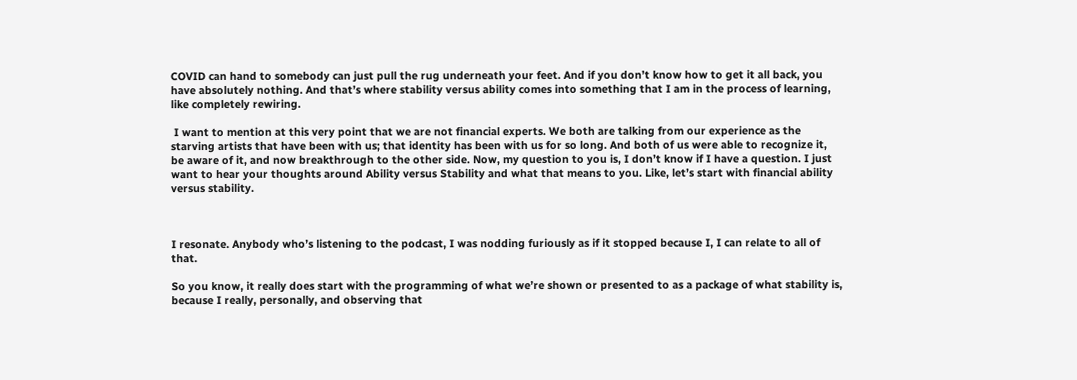COVID can hand to somebody can just pull the rug underneath your feet. And if you don’t know how to get it all back, you have absolutely nothing. And that’s where stability versus ability comes into something that I am in the process of learning, like completely rewiring.

 I want to mention at this very point that we are not financial experts. We both are talking from our experience as the starving artists that have been with us; that identity has been with us for so long. And both of us were able to recognize it, be aware of it, and now breakthrough to the other side. Now, my question to you is, I don’t know if I have a question. I just want to hear your thoughts around Ability versus Stability and what that means to you. Like, let’s start with financial ability versus stability.



I resonate. Anybody who’s listening to the podcast, I was nodding furiously as if it stopped because I, I can relate to all of that.

So you know, it really does start with the programming of what we’re shown or presented to as a package of what stability is, because I really, personally, and observing that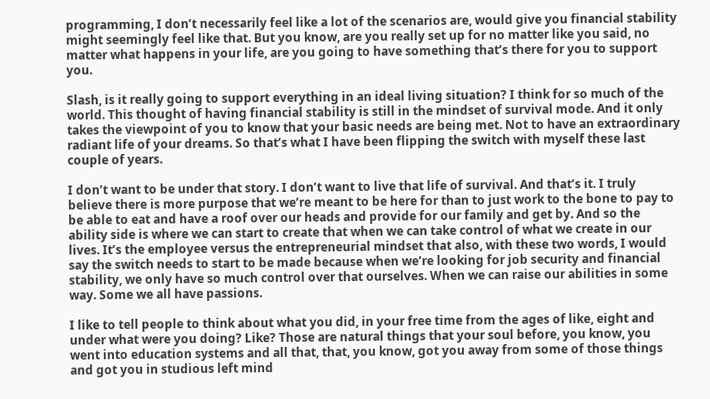programming, I don’t necessarily feel like a lot of the scenarios are, would give you financial stability might seemingly feel like that. But you know, are you really set up for no matter like you said, no matter what happens in your life, are you going to have something that’s there for you to support you.

Slash, is it really going to support everything in an ideal living situation? I think for so much of the world. This thought of having financial stability is still in the mindset of survival mode. And it only takes the viewpoint of you to know that your basic needs are being met. Not to have an extraordinary radiant life of your dreams. So that’s what I have been flipping the switch with myself these last couple of years.

I don’t want to be under that story. I don’t want to live that life of survival. And that’s it. I truly believe there is more purpose that we’re meant to be here for than to just work to the bone to pay to be able to eat and have a roof over our heads and provide for our family and get by. And so the ability side is where we can start to create that when we can take control of what we create in our lives. It’s the employee versus the entrepreneurial mindset that also, with these two words, I would say the switch needs to start to be made because when we’re looking for job security and financial stability, we only have so much control over that ourselves. When we can raise our abilities in some way. Some we all have passions.

I like to tell people to think about what you did, in your free time from the ages of like, eight and under what were you doing? Like? Those are natural things that your soul before, you know, you went into education systems and all that, that, you know, got you away from some of those things and got you in studious left mind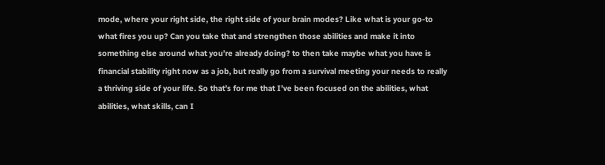mode, where your right side, the right side of your brain modes? Like what is your go-to what fires you up? Can you take that and strengthen those abilities and make it into something else around what you’re already doing? to then take maybe what you have is financial stability right now as a job, but really go from a survival meeting your needs to really a thriving side of your life. So that’s for me that I’ve been focused on the abilities, what abilities, what skills, can I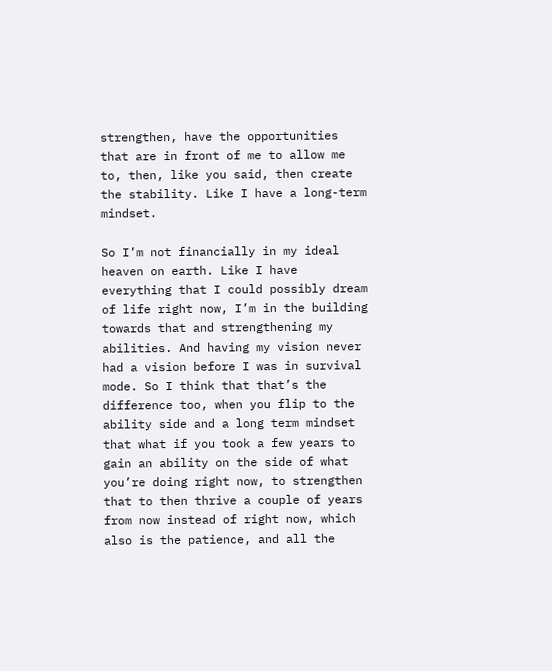strengthen, have the opportunities that are in front of me to allow me to, then, like you said, then create the stability. Like I have a long-term mindset.

So I’m not financially in my ideal heaven on earth. Like I have everything that I could possibly dream of life right now, I’m in the building towards that and strengthening my abilities. And having my vision never had a vision before I was in survival mode. So I think that that’s the difference too, when you flip to the ability side and a long term mindset that what if you took a few years to gain an ability on the side of what you’re doing right now, to strengthen that to then thrive a couple of years from now instead of right now, which also is the patience, and all the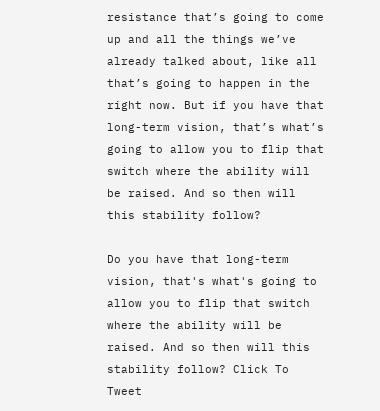resistance that’s going to come up and all the things we’ve already talked about, like all that’s going to happen in the right now. But if you have that long-term vision, that’s what’s going to allow you to flip that switch where the ability will be raised. And so then will this stability follow?

Do you have that long-term vision, that's what's going to allow you to flip that switch where the ability will be raised. And so then will this stability follow? Click To Tweet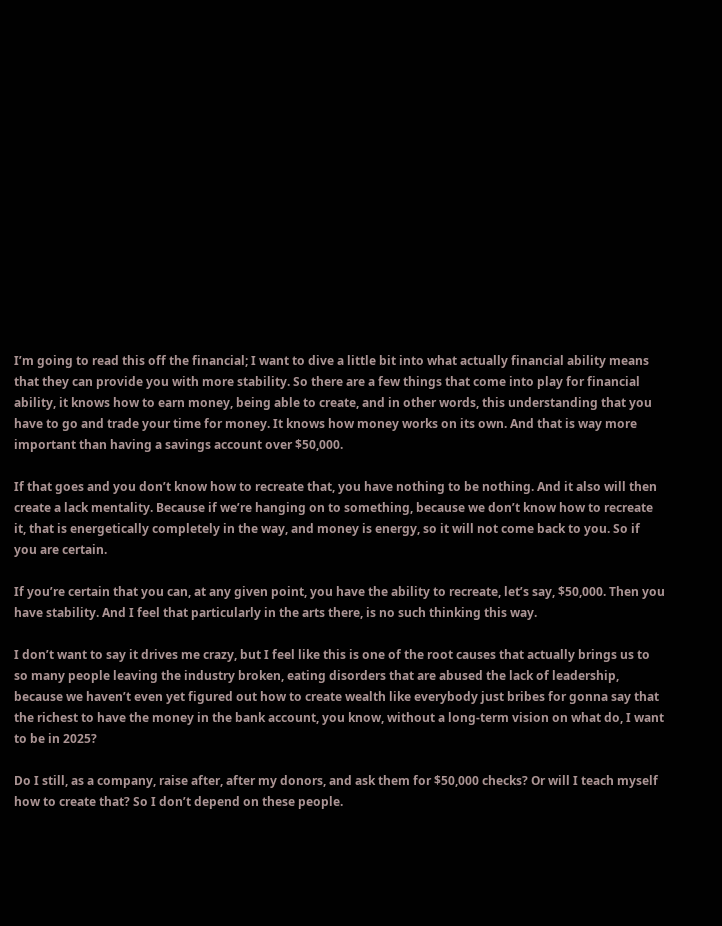I’m going to read this off the financial; I want to dive a little bit into what actually financial ability means that they can provide you with more stability. So there are a few things that come into play for financial ability, it knows how to earn money, being able to create, and in other words, this understanding that you have to go and trade your time for money. It knows how money works on its own. And that is way more important than having a savings account over $50,000.

If that goes and you don’t know how to recreate that, you have nothing to be nothing. And it also will then create a lack mentality. Because if we’re hanging on to something, because we don’t know how to recreate it, that is energetically completely in the way, and money is energy, so it will not come back to you. So if you are certain.

If you’re certain that you can, at any given point, you have the ability to recreate, let’s say, $50,000. Then you have stability. And I feel that particularly in the arts there, is no such thinking this way.

I don’t want to say it drives me crazy, but I feel like this is one of the root causes that actually brings us to so many people leaving the industry broken, eating disorders that are abused the lack of leadership, because we haven’t even yet figured out how to create wealth like everybody just bribes for gonna say that the richest to have the money in the bank account, you know, without a long-term vision on what do, I want to be in 2025?

Do I still, as a company, raise after, after my donors, and ask them for $50,000 checks? Or will I teach myself how to create that? So I don’t depend on these people.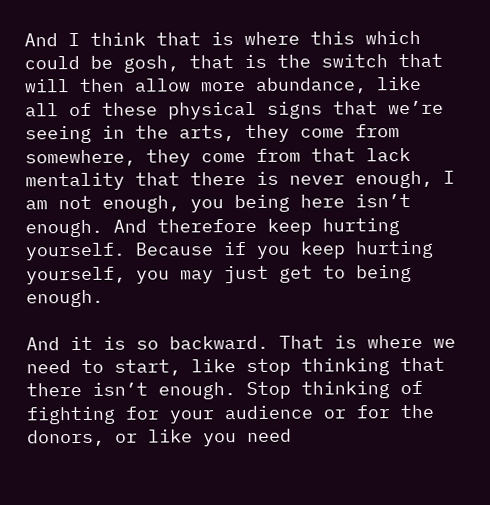And I think that is where this which could be gosh, that is the switch that will then allow more abundance, like all of these physical signs that we’re seeing in the arts, they come from somewhere, they come from that lack mentality that there is never enough, I am not enough, you being here isn’t enough. And therefore keep hurting yourself. Because if you keep hurting yourself, you may just get to being enough.

And it is so backward. That is where we need to start, like stop thinking that there isn’t enough. Stop thinking of fighting for your audience or for the donors, or like you need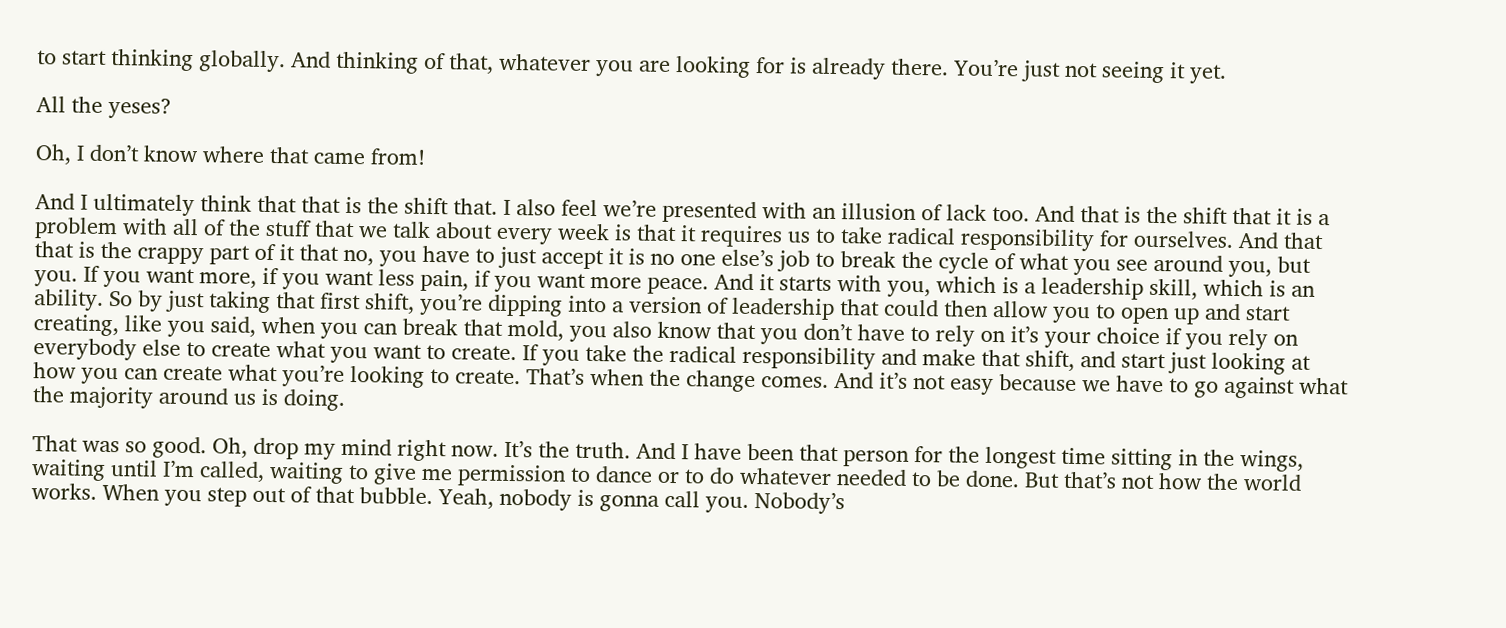to start thinking globally. And thinking of that, whatever you are looking for is already there. You’re just not seeing it yet.

All the yeses?

Oh, I don’t know where that came from!

And I ultimately think that that is the shift that. I also feel we’re presented with an illusion of lack too. And that is the shift that it is a problem with all of the stuff that we talk about every week is that it requires us to take radical responsibility for ourselves. And that that is the crappy part of it that no, you have to just accept it is no one else’s job to break the cycle of what you see around you, but you. If you want more, if you want less pain, if you want more peace. And it starts with you, which is a leadership skill, which is an ability. So by just taking that first shift, you’re dipping into a version of leadership that could then allow you to open up and start creating, like you said, when you can break that mold, you also know that you don’t have to rely on it’s your choice if you rely on everybody else to create what you want to create. If you take the radical responsibility and make that shift, and start just looking at how you can create what you’re looking to create. That’s when the change comes. And it’s not easy because we have to go against what the majority around us is doing.

That was so good. Oh, drop my mind right now. It’s the truth. And I have been that person for the longest time sitting in the wings, waiting until I’m called, waiting to give me permission to dance or to do whatever needed to be done. But that’s not how the world works. When you step out of that bubble. Yeah, nobody is gonna call you. Nobody’s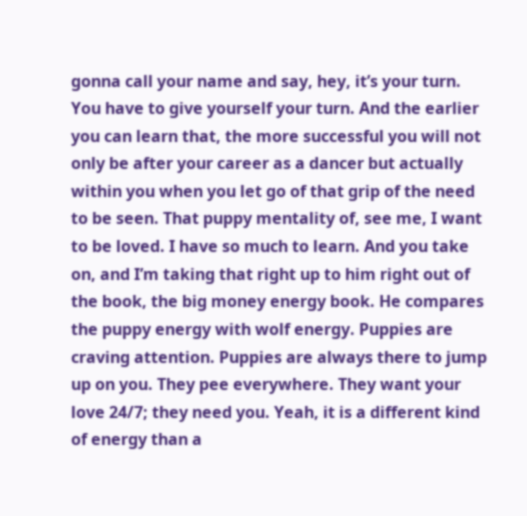gonna call your name and say, hey, it’s your turn. You have to give yourself your turn. And the earlier you can learn that, the more successful you will not only be after your career as a dancer but actually within you when you let go of that grip of the need to be seen. That puppy mentality of, see me, I want to be loved. I have so much to learn. And you take on, and I’m taking that right up to him right out of the book, the big money energy book. He compares the puppy energy with wolf energy. Puppies are craving attention. Puppies are always there to jump up on you. They pee everywhere. They want your love 24/7; they need you. Yeah, it is a different kind of energy than a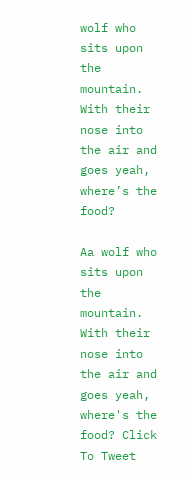wolf who sits upon the mountain. With their nose into the air and goes yeah, where’s the food?

Aa wolf who sits upon the mountain. With their nose into the air and goes yeah, where's the food? Click To Tweet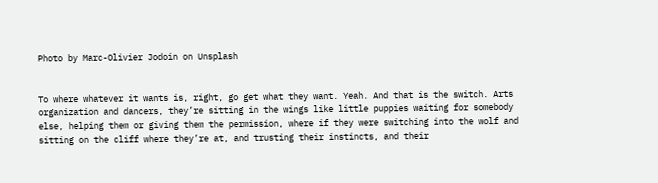Photo by Marc-Olivier Jodoin on Unsplash


To where whatever it wants is, right, go get what they want. Yeah. And that is the switch. Arts organization and dancers, they’re sitting in the wings like little puppies waiting for somebody else, helping them or giving them the permission, where if they were switching into the wolf and sitting on the cliff where they’re at, and trusting their instincts, and their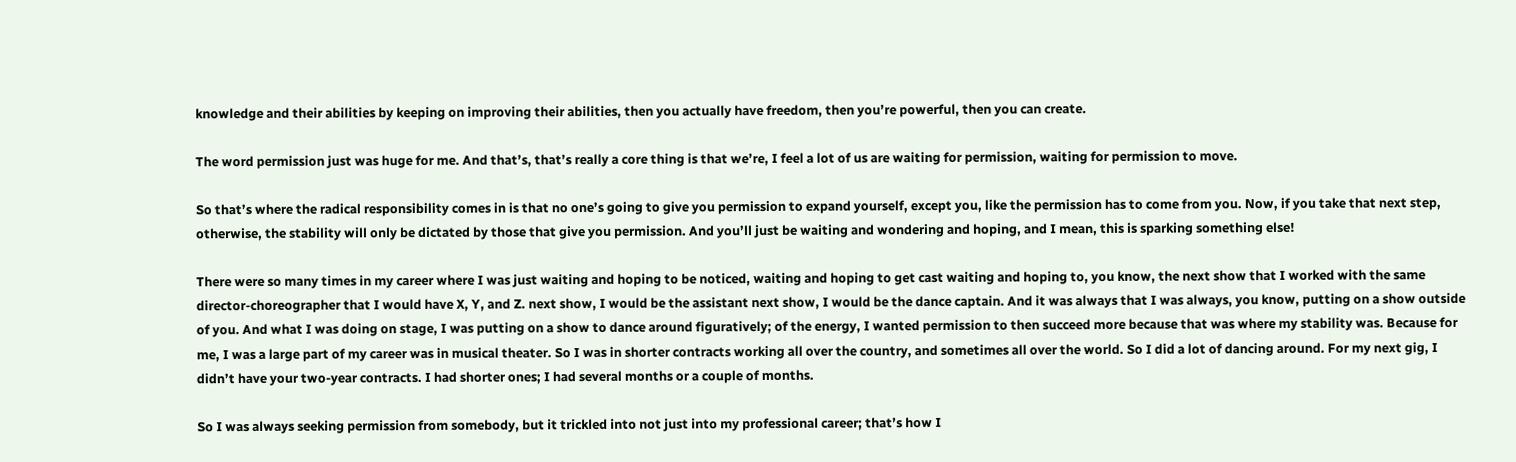knowledge and their abilities by keeping on improving their abilities, then you actually have freedom, then you’re powerful, then you can create.

The word permission just was huge for me. And that’s, that’s really a core thing is that we’re, I feel a lot of us are waiting for permission, waiting for permission to move.

So that’s where the radical responsibility comes in is that no one’s going to give you permission to expand yourself, except you, like the permission has to come from you. Now, if you take that next step, otherwise, the stability will only be dictated by those that give you permission. And you’ll just be waiting and wondering and hoping, and I mean, this is sparking something else!

There were so many times in my career where I was just waiting and hoping to be noticed, waiting and hoping to get cast waiting and hoping to, you know, the next show that I worked with the same director-choreographer that I would have X, Y, and Z. next show, I would be the assistant next show, I would be the dance captain. And it was always that I was always, you know, putting on a show outside of you. And what I was doing on stage, I was putting on a show to dance around figuratively; of the energy, I wanted permission to then succeed more because that was where my stability was. Because for me, I was a large part of my career was in musical theater. So I was in shorter contracts working all over the country, and sometimes all over the world. So I did a lot of dancing around. For my next gig, I didn’t have your two-year contracts. I had shorter ones; I had several months or a couple of months.

So I was always seeking permission from somebody, but it trickled into not just into my professional career; that’s how I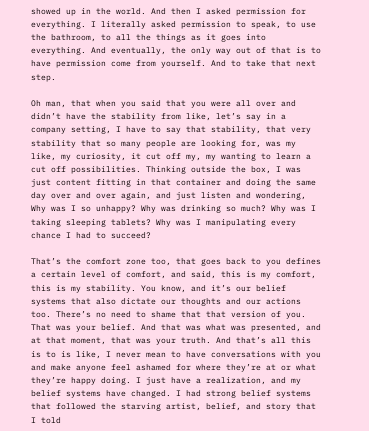showed up in the world. And then I asked permission for everything. I literally asked permission to speak, to use the bathroom, to all the things as it goes into everything. And eventually, the only way out of that is to have permission come from yourself. And to take that next step.

Oh man, that when you said that you were all over and didn’t have the stability from like, let’s say in a company setting, I have to say that stability, that very stability that so many people are looking for, was my like, my curiosity, it cut off my, my wanting to learn a cut off possibilities. Thinking outside the box, I was just content fitting in that container and doing the same day over and over again, and just listen and wondering, Why was I so unhappy? Why was drinking so much? Why was I taking sleeping tablets? Why was I manipulating every chance I had to succeed?

That’s the comfort zone too, that goes back to you defines a certain level of comfort, and said, this is my comfort, this is my stability. You know, and it’s our belief systems that also dictate our thoughts and our actions too. There’s no need to shame that that version of you. That was your belief. And that was what was presented, and at that moment, that was your truth. And that’s all this is to is like, I never mean to have conversations with you and make anyone feel ashamed for where they’re at or what they’re happy doing. I just have a realization, and my belief systems have changed. I had strong belief systems that followed the starving artist, belief, and story that I told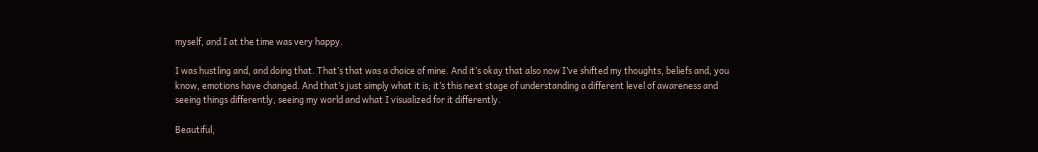myself, and I at the time was very happy.

I was hustling and, and doing that. That’s that was a choice of mine. And it’s okay that also now I’ve shifted my thoughts, beliefs and, you know, emotions have changed. And that’s just simply what it is; it’s this next stage of understanding a different level of awareness and seeing things differently, seeing my world and what I visualized for it differently.

Beautiful,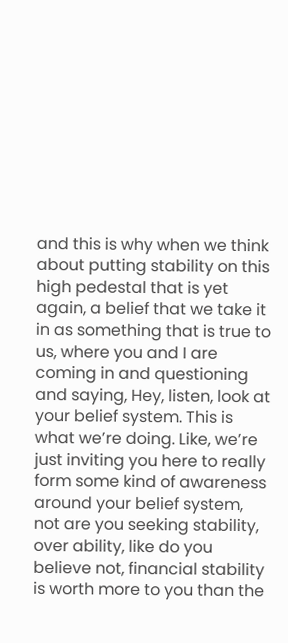and this is why when we think about putting stability on this high pedestal that is yet again, a belief that we take it in as something that is true to us, where you and I are coming in and questioning and saying, Hey, listen, look at your belief system. This is what we’re doing. Like, we’re just inviting you here to really form some kind of awareness around your belief system, not are you seeking stability, over ability, like do you believe not, financial stability is worth more to you than the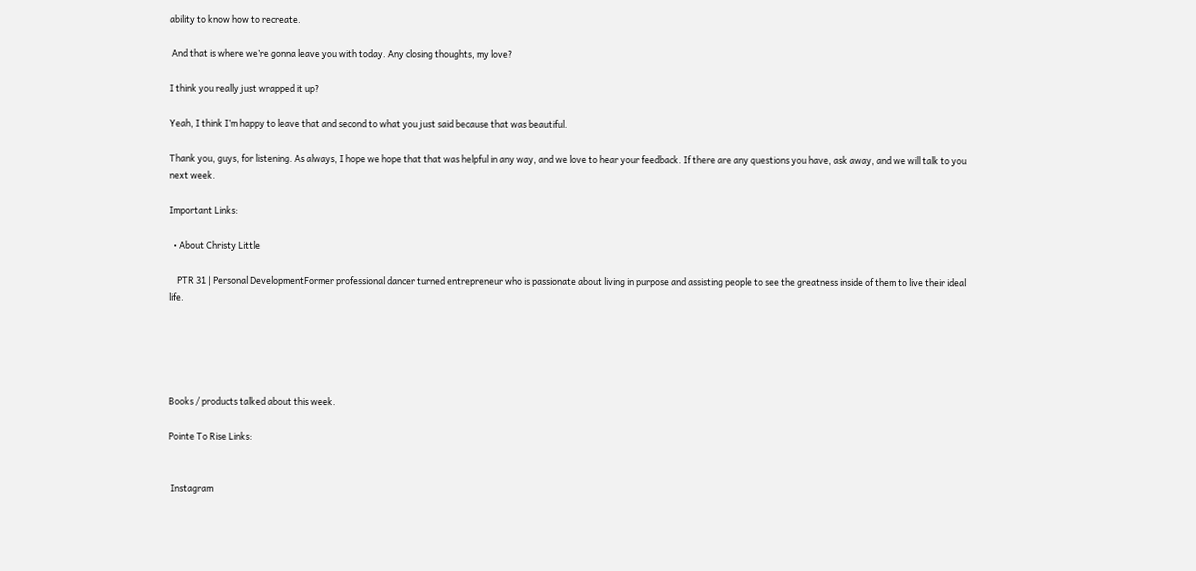ability to know how to recreate.

 And that is where we’re gonna leave you with today. Any closing thoughts, my love?

I think you really just wrapped it up?

Yeah, I think I’m happy to leave that and second to what you just said because that was beautiful.

Thank you, guys, for listening. As always, I hope we hope that that was helpful in any way, and we love to hear your feedback. If there are any questions you have, ask away, and we will talk to you next week.

Important Links:

  • About Christy Little

    PTR 31 | Personal DevelopmentFormer professional dancer turned entrepreneur who is passionate about living in purpose and assisting people to see the greatness inside of them to live their ideal life.





Books / products talked about this week.

Pointe To Rise Links:


 Instagram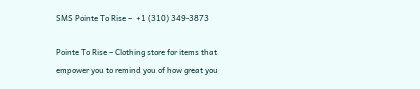SMS Pointe To Rise –  +1 (310) 349-3873

Pointe To Rise – Clothing store for items that empower you to remind you of how great you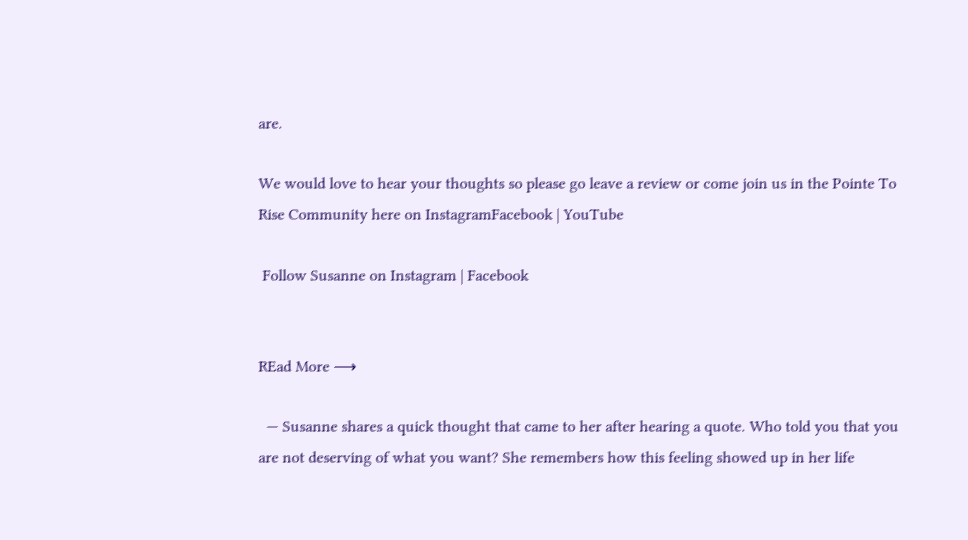are.

We would love to hear your thoughts so please go leave a review or come join us in the Pointe To Rise Community here on InstagramFacebook | YouTube

 Follow Susanne on Instagram | Facebook


REad More ⟶

  — Susanne shares a quick thought that came to her after hearing a quote. Who told you that you are not deserving of what you want? She remembers how this feeling showed up in her life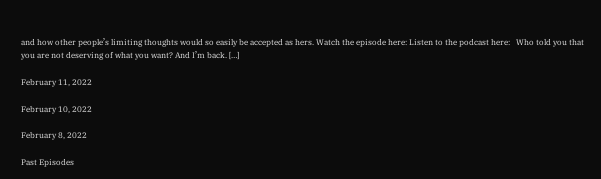and how other people’s limiting thoughts would so easily be accepted as hers. Watch the episode here: Listen to the podcast here:   Who told you that you are not deserving of what you want? And I’m back. […]

February 11, 2022

February 10, 2022

February 8, 2022

Past Episodes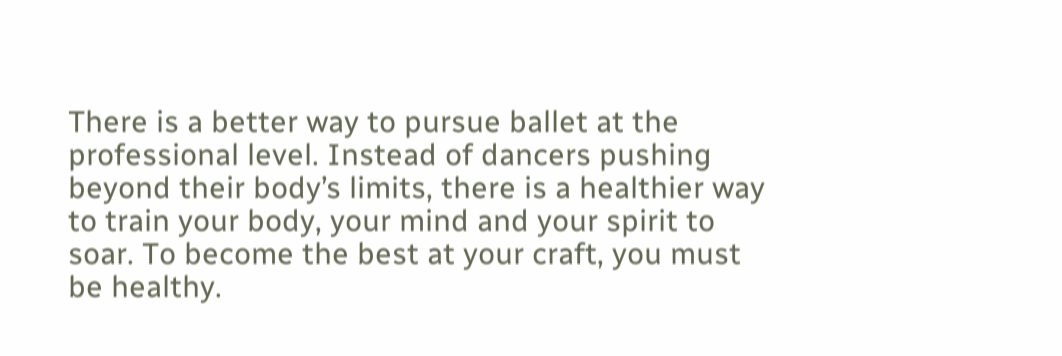There is a better way to pursue ballet at the professional level. Instead of dancers pushing beyond their body’s limits, there is a healthier way to train your body, your mind and your spirit to soar. To become the best at your craft, you must be healthy.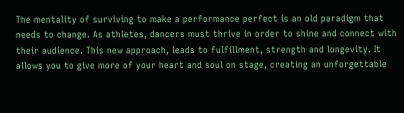The mentality of surviving to make a performance perfect is an old paradigm that needs to change. As athletes, dancers must thrive in order to shine and connect with their audience. This new approach, leads to fulfillment, strength and longevity. It allows you to give more of your heart and soul on stage, creating an unforgettable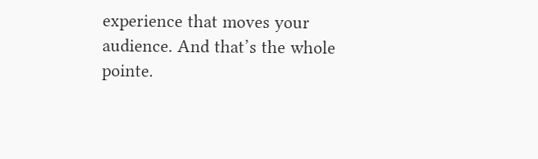experience that moves your audience. And that’s the whole pointe.